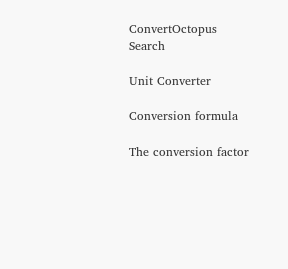ConvertOctopus Search

Unit Converter

Conversion formula

The conversion factor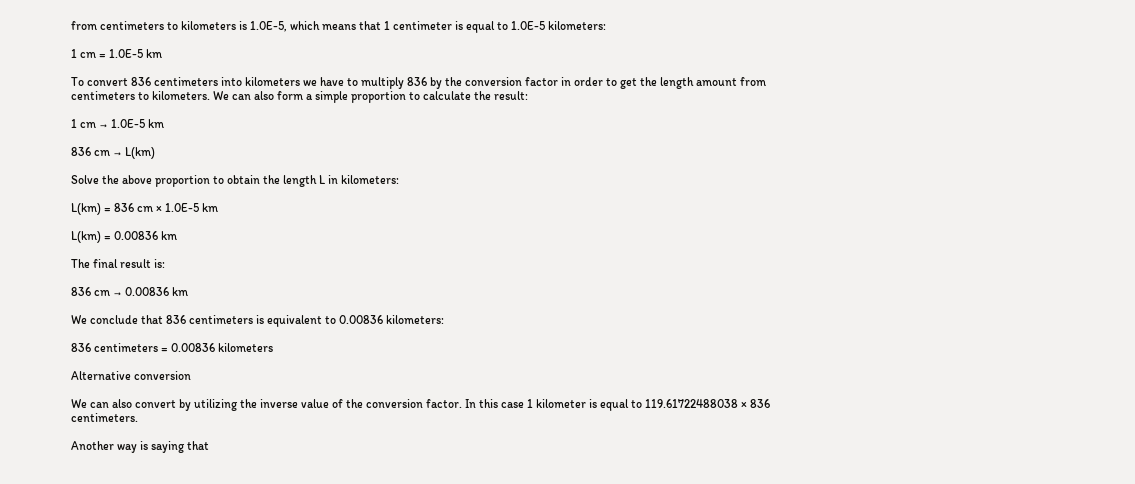from centimeters to kilometers is 1.0E-5, which means that 1 centimeter is equal to 1.0E-5 kilometers:

1 cm = 1.0E-5 km

To convert 836 centimeters into kilometers we have to multiply 836 by the conversion factor in order to get the length amount from centimeters to kilometers. We can also form a simple proportion to calculate the result:

1 cm → 1.0E-5 km

836 cm → L(km)

Solve the above proportion to obtain the length L in kilometers:

L(km) = 836 cm × 1.0E-5 km

L(km) = 0.00836 km

The final result is:

836 cm → 0.00836 km

We conclude that 836 centimeters is equivalent to 0.00836 kilometers:

836 centimeters = 0.00836 kilometers

Alternative conversion

We can also convert by utilizing the inverse value of the conversion factor. In this case 1 kilometer is equal to 119.61722488038 × 836 centimeters.

Another way is saying that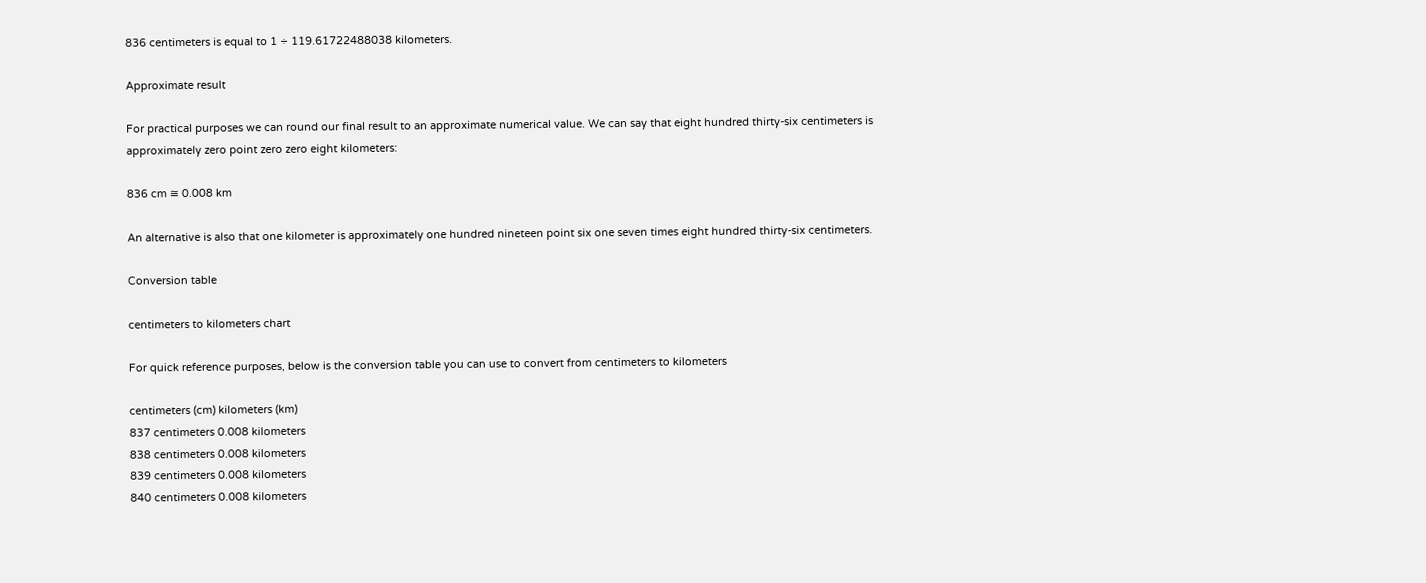836 centimeters is equal to 1 ÷ 119.61722488038 kilometers.

Approximate result

For practical purposes we can round our final result to an approximate numerical value. We can say that eight hundred thirty-six centimeters is approximately zero point zero zero eight kilometers:

836 cm ≅ 0.008 km

An alternative is also that one kilometer is approximately one hundred nineteen point six one seven times eight hundred thirty-six centimeters.

Conversion table

centimeters to kilometers chart

For quick reference purposes, below is the conversion table you can use to convert from centimeters to kilometers

centimeters (cm) kilometers (km)
837 centimeters 0.008 kilometers
838 centimeters 0.008 kilometers
839 centimeters 0.008 kilometers
840 centimeters 0.008 kilometers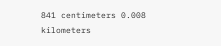841 centimeters 0.008 kilometers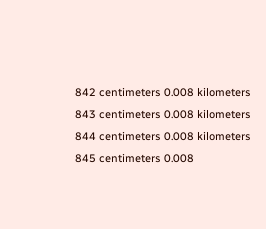842 centimeters 0.008 kilometers
843 centimeters 0.008 kilometers
844 centimeters 0.008 kilometers
845 centimeters 0.008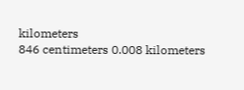kilometers
846 centimeters 0.008 kilometers